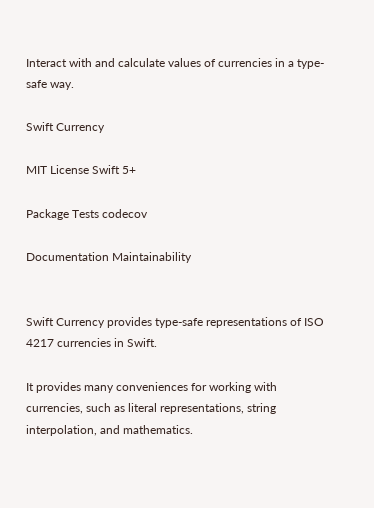Interact with and calculate values of currencies in a type-safe way.

Swift Currency

MIT License Swift 5+

Package Tests codecov

Documentation Maintainability


Swift Currency provides type-safe representations of ISO 4217 currencies in Swift.

It provides many conveniences for working with currencies, such as literal representations, string interpolation, and mathematics.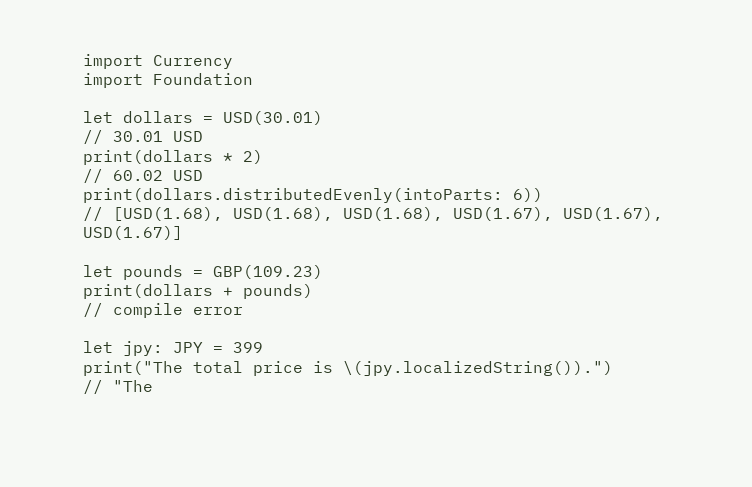import Currency
import Foundation

let dollars = USD(30.01)
// 30.01 USD
print(dollars * 2)
// 60.02 USD
print(dollars.distributedEvenly(intoParts: 6))
// [USD(1.68), USD(1.68), USD(1.68), USD(1.67), USD(1.67), USD(1.67)]

let pounds = GBP(109.23)
print(dollars + pounds)
// compile error

let jpy: JPY = 399
print("The total price is \(jpy.localizedString()).")
// "The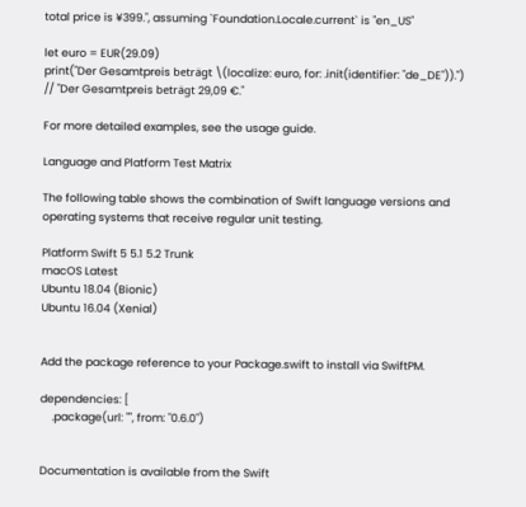total price is ¥399.", assuming `Foundation.Locale.current` is "en_US"

let euro = EUR(29.09)
print("Der Gesamtpreis beträgt \(localize: euro, for: .init(identifier: "de_DE")).")
// "Der Gesamtpreis beträgt 29,09 €."

For more detailed examples, see the usage guide.

Language and Platform Test Matrix

The following table shows the combination of Swift language versions and operating systems that receive regular unit testing.

Platform Swift 5 5.1 5.2 Trunk
macOS Latest
Ubuntu 18.04 (Bionic)
Ubuntu 16.04 (Xenial)


Add the package reference to your Package.swift to install via SwiftPM.

dependencies: [
    .package(url: "", from: "0.6.0")


Documentation is available from the Swift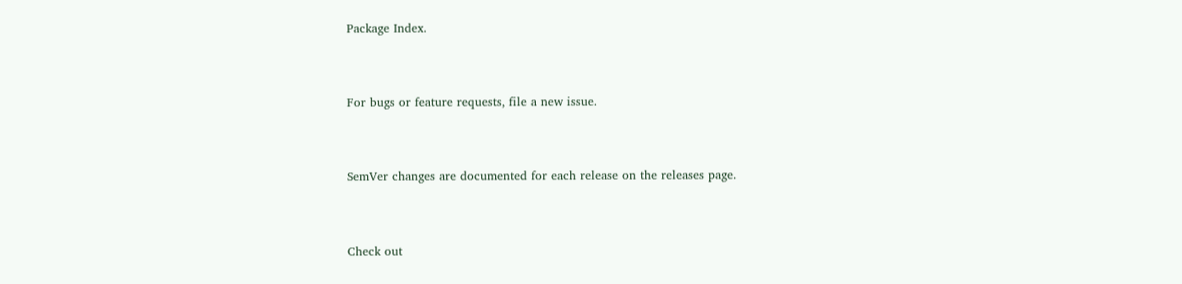Package Index.


For bugs or feature requests, file a new issue.


SemVer changes are documented for each release on the releases page.


Check out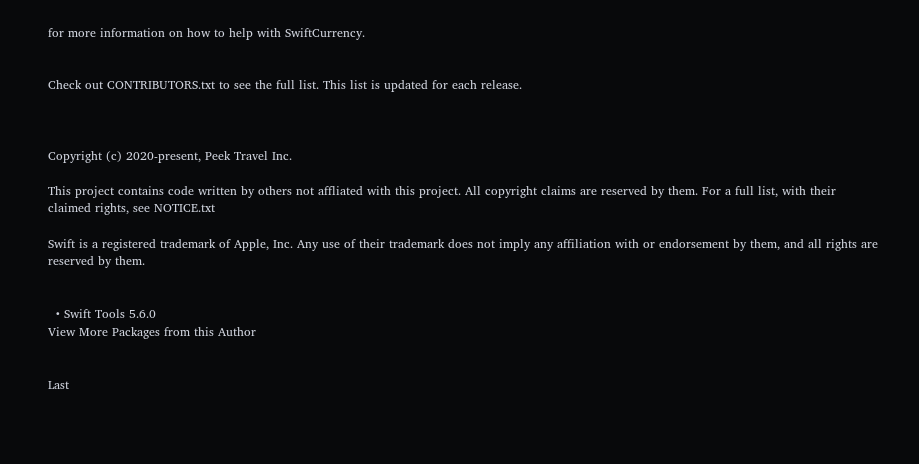for more information on how to help with SwiftCurrency.


Check out CONTRIBUTORS.txt to see the full list. This list is updated for each release.



Copyright (c) 2020-present, Peek Travel Inc.

This project contains code written by others not affliated with this project. All copyright claims are reserved by them. For a full list, with their claimed rights, see NOTICE.txt

Swift is a registered trademark of Apple, Inc. Any use of their trademark does not imply any affiliation with or endorsement by them, and all rights are reserved by them.


  • Swift Tools 5.6.0
View More Packages from this Author


Last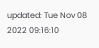updated: Tue Nov 08 2022 09:16:10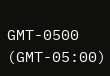GMT-0500 (GMT-05:00)